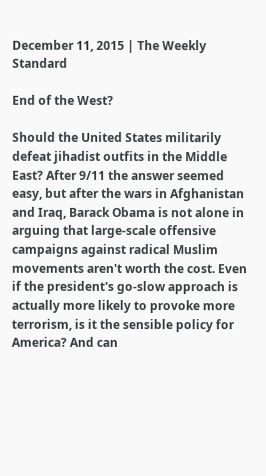December 11, 2015 | The Weekly Standard

End of the West?

Should the United States militarily defeat jihadist outfits in the Middle East? After 9/11 the answer seemed easy, but after the wars in Afghanistan and Iraq, Barack Obama is not alone in arguing that large-scale offensive campaigns against radical Muslim movements aren't worth the cost. Even if the president's go-slow approach is actually more likely to provoke more terrorism, is it the sensible policy for America? And can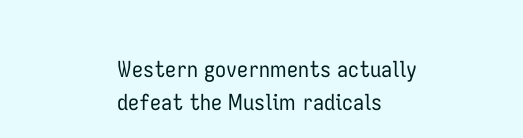Western governments actually defeat the Muslim radicals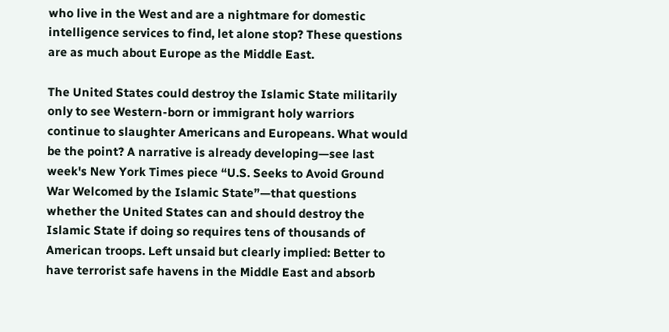who live in the West and are a nightmare for domestic intelligence services to find, let alone stop? These questions are as much about Europe as the Middle East.

The United States could destroy the Islamic State militarily only to see Western-born or immigrant holy warriors continue to slaughter Americans and Europeans. What would be the point? A narrative is already developing—see last week's New York Times piece “U.S. Seeks to Avoid Ground War Welcomed by the Islamic State”—that questions whether the United States can and should destroy the Islamic State if doing so requires tens of thousands of American troops. Left unsaid but clearly implied: Better to have terrorist safe havens in the Middle East and absorb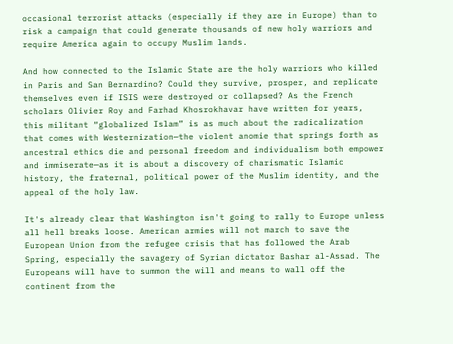occasional terrorist attacks (especially if they are in Europe) than to risk a campaign that could generate thousands of new holy warriors and require America again to occupy Muslim lands.

And how connected to the Islamic State are the holy warriors who killed in Paris and San Bernardino? Could they survive, prosper, and replicate themselves even if ISIS were destroyed or collapsed? As the French scholars Olivier Roy and Farhad Khosrokhavar have written for years, this militant “globalized Islam” is as much about the radicalization that comes with Westernization—the violent anomie that springs forth as ancestral ethics die and personal freedom and individualism both empower and immiserate—as it is about a discovery of charismatic Islamic history, the fraternal, political power of the Muslim identity, and the appeal of the holy law.

It's already clear that Washington isn't going to rally to Europe unless all hell breaks loose. American armies will not march to save the European Union from the refugee crisis that has followed the Arab Spring, especially the savagery of Syrian dictator Bashar al-Assad. The Europeans will have to summon the will and means to wall off the continent from the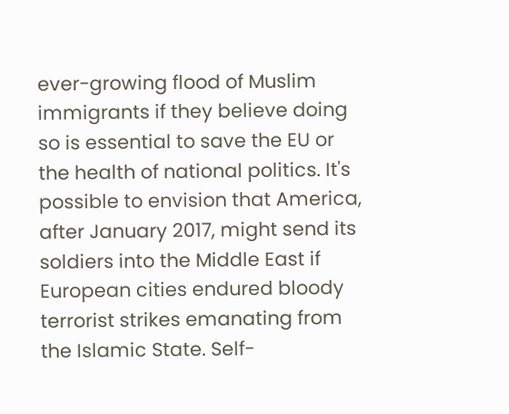ever-growing flood of Muslim immigrants if they believe doing so is essential to save the EU or the health of national politics. It's possible to envision that America, after January 2017, might send its soldiers into the Middle East if European cities endured bloody terrorist strikes emanating from the Islamic State. Self-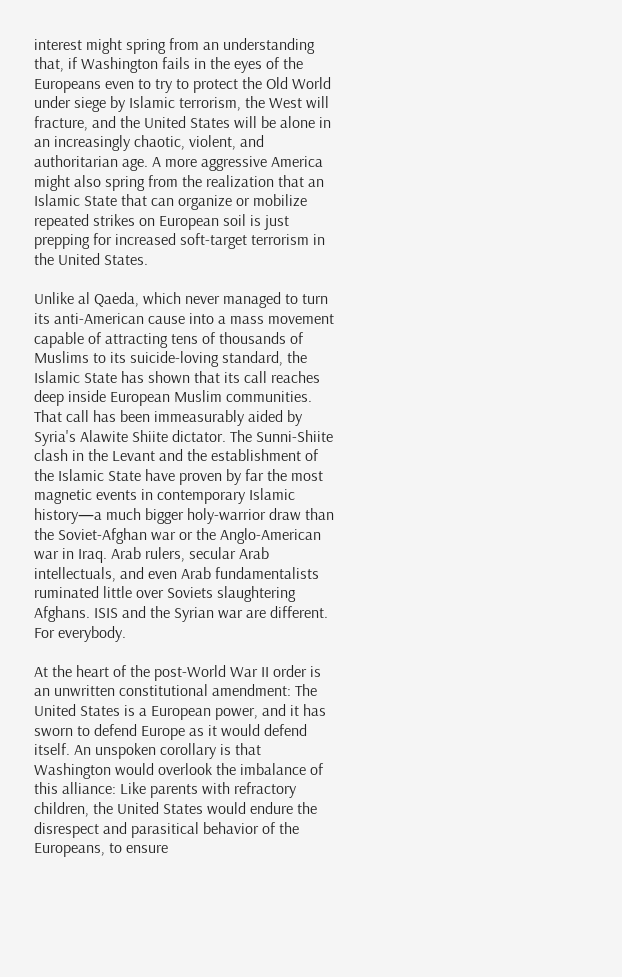interest might spring from an understanding that, if Washington fails in the eyes of the Europeans even to try to protect the Old World under siege by Islamic terrorism, the West will fracture, and the United States will be alone in an increasingly chaotic, violent, and authoritarian age. A more aggressive America might also spring from the realization that an Islamic State that can organize or mobilize repeated strikes on European soil is just prepping for increased soft-target terrorism in the United States.

Unlike al Qaeda, which never managed to turn its anti-American cause into a mass movement capable of attracting tens of thousands of Muslims to its suicide-loving standard, the Islamic State has shown that its call reaches deep inside European Muslim communities. That call has been immeasurably aided by Syria's Alawite Shiite dictator. The Sunni-Shiite clash in the Levant and the establishment of the Islamic State have proven by far the most magnetic events in contemporary Islamic history—a much bigger holy-warrior draw than the Soviet-Afghan war or the Anglo-American war in Iraq. Arab rulers, secular Arab intellectuals, and even Arab fundamentalists ruminated little over Soviets slaughtering Afghans. ISIS and the Syrian war are different. For everybody.

At the heart of the post-World War II order is an unwritten constitutional amendment: The United States is a European power, and it has sworn to defend Europe as it would defend itself. An unspoken corollary is that Washington would overlook the imbalance of this alliance: Like parents with refractory children, the United States would endure the disrespect and parasitical behavior of the Europeans, to ensure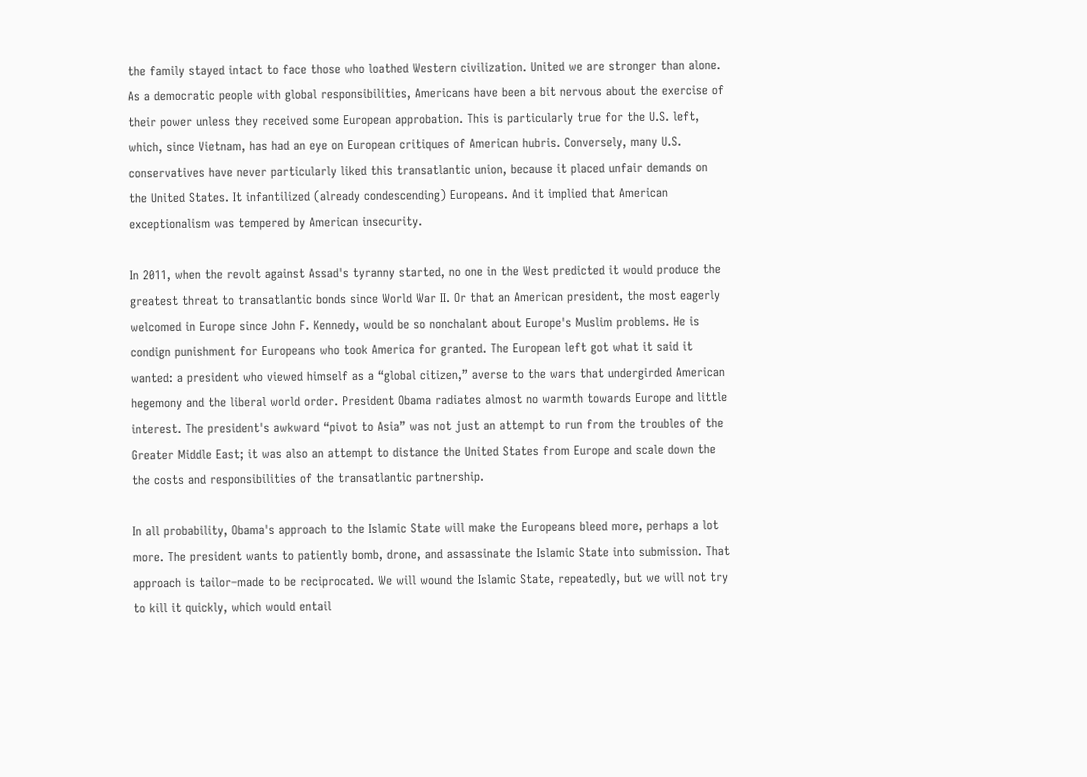the family stayed intact to face those who loathed Western civilization. United we are stronger than alone. As a democratic people with global responsibilities, Americans have been a bit nervous about the exercise of their power unless they received some European approbation. This is particularly true for the U.S. left, which, since Vietnam, has had an eye on European critiques of American hubris. Conversely, many U.S. conservatives have never particularly liked this transatlantic union, because it placed unfair demands on the United States. It infantilized (already condescending) Europeans. And it implied that American exceptionalism was tempered by American insecurity.

In 2011, when the revolt against Assad's tyranny started, no one in the West predicted it would produce the greatest threat to transatlantic bonds since World War II. Or that an American president, the most eagerly welcomed in Europe since John F. Kennedy, would be so nonchalant about Europe's Muslim problems. He is condign punishment for Europeans who took America for granted. The European left got what it said it wanted: a president who viewed himself as a “global citizen,” averse to the wars that undergirded American hegemony and the liberal world order. President Obama radiates almost no warmth towards Europe and little interest. The president's awkward “pivot to Asia” was not just an attempt to run from the troubles of the Greater Middle East; it was also an attempt to distance the United States from Europe and scale down the the costs and responsibilities of the transatlantic partnership.

In all probability, Obama's approach to the Islamic State will make the Europeans bleed more, perhaps a lot more. The president wants to patiently bomb, drone, and assassinate the Islamic State into submission. That approach is tailor–made to be reciprocated. We will wound the Islamic State, repeatedly, but we will not try to kill it quickly, which would entail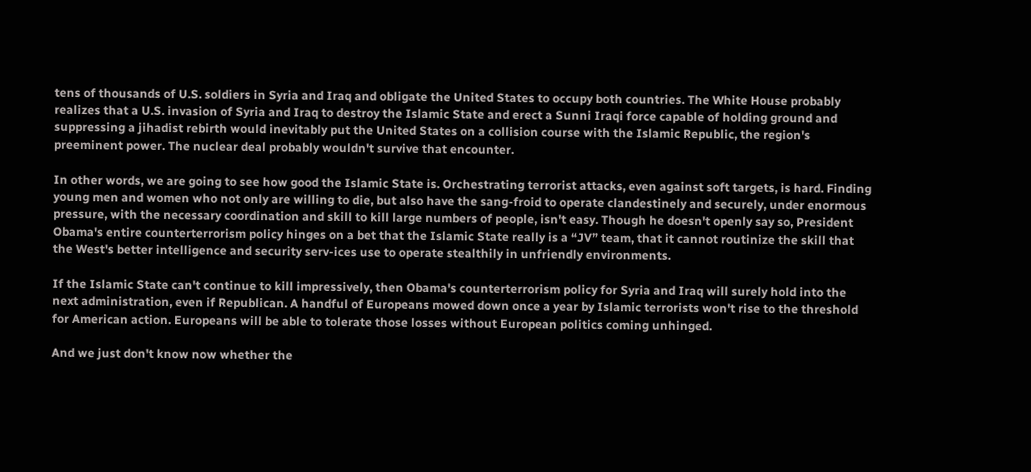tens of thousands of U.S. soldiers in Syria and Iraq and obligate the United States to occupy both countries. The White House probably realizes that a U.S. invasion of Syria and Iraq to destroy the Islamic State and erect a Sunni Iraqi force capable of holding ground and suppressing a jihadist rebirth would inevitably put the United States on a collision course with the Islamic Republic, the region's preeminent power. The nuclear deal probably wouldn't survive that encounter.

In other words, we are going to see how good the Islamic State is. Orchestrating terrorist attacks, even against soft targets, is hard. Finding young men and women who not only are willing to die, but also have the sang-froid to operate clandestinely and securely, under enormous pressure, with the necessary coordination and skill to kill large numbers of people, isn't easy. Though he doesn't openly say so, President Obama's entire counterterrorism policy hinges on a bet that the Islamic State really is a “JV” team, that it cannot routinize the skill that the West's better intelligence and security serv-ices use to operate stealthily in unfriendly environments.

If the Islamic State can't continue to kill impressively, then Obama's counterterrorism policy for Syria and Iraq will surely hold into the next administration, even if Republican. A handful of Europeans mowed down once a year by Islamic terrorists won't rise to the threshold for American action. Europeans will be able to tolerate those losses without European politics coming unhinged.

And we just don't know now whether the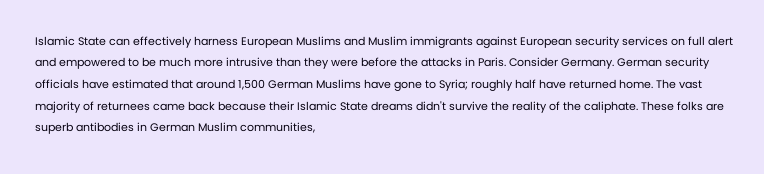Islamic State can effectively harness European Muslims and Muslim immigrants against European security services on full alert and empowered to be much more intrusive than they were before the attacks in Paris. Consider Germany. German security officials have estimated that around 1,500 German Muslims have gone to Syria; roughly half have returned home. The vast majority of returnees came back because their Islamic State dreams didn't survive the reality of the caliphate. These folks are superb antibodies in German Muslim communities,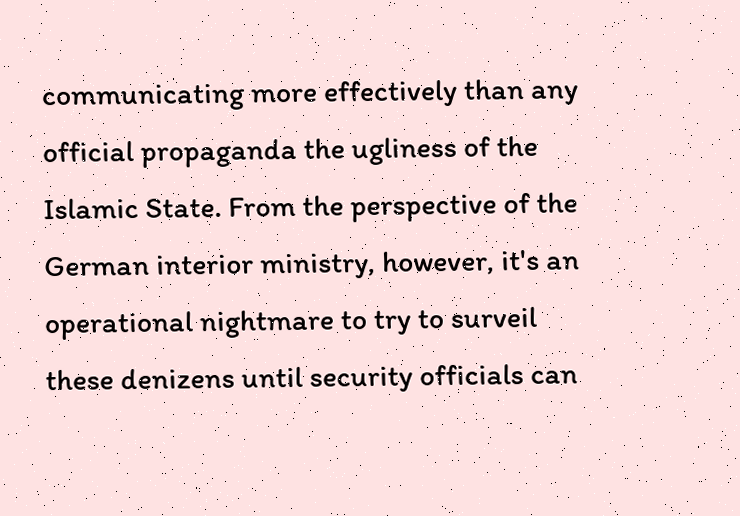communicating more effectively than any official propaganda the ugliness of the Islamic State. From the perspective of the German interior ministry, however, it's an operational nightmare to try to surveil these denizens until security officials can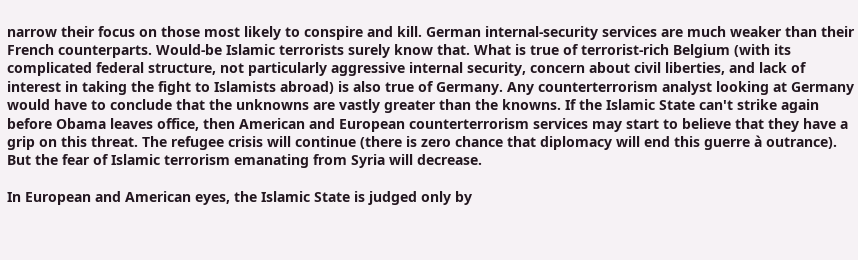narrow their focus on those most likely to conspire and kill. German internal-security services are much weaker than their French counterparts. Would-be Islamic terrorists surely know that. What is true of terrorist-rich Belgium (with its complicated federal structure, not particularly aggressive internal security, concern about civil liberties, and lack of interest in taking the fight to Islamists abroad) is also true of Germany. Any counterterrorism analyst looking at Germany would have to conclude that the unknowns are vastly greater than the knowns. If the Islamic State can't strike again before Obama leaves office, then American and European counterterrorism services may start to believe that they have a grip on this threat. The refugee crisis will continue (there is zero chance that diplomacy will end this guerre à outrance). But the fear of Islamic terrorism emanating from Syria will decrease.

In European and American eyes, the Islamic State is judged only by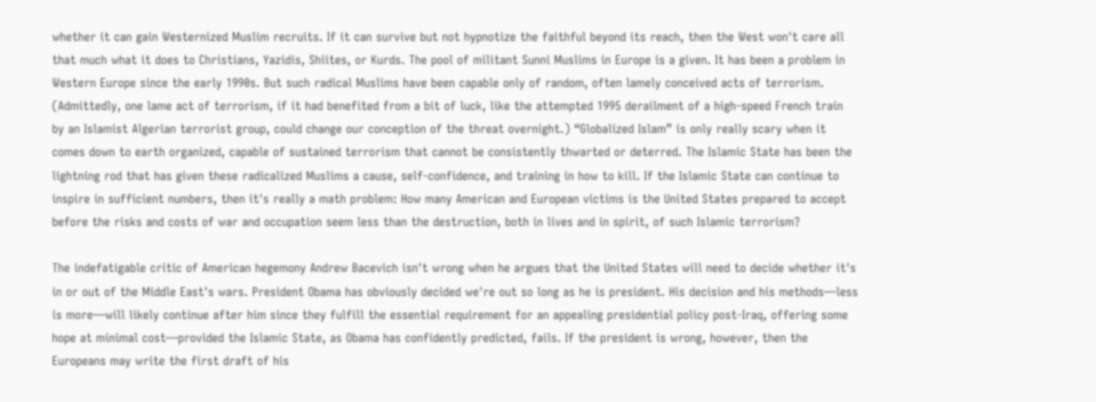whether it can gain Westernized Muslim recruits. If it can survive but not hypnotize the faithful beyond its reach, then the West won't care all that much what it does to Christians, Yazidis, Shiites, or Kurds. The pool of militant Sunni Muslims in Europe is a given. It has been a problem in Western Europe since the early 1990s. But such radical Muslims have been capable only of random, often lamely conceived acts of terrorism. (Admittedly, one lame act of terrorism, if it had benefited from a bit of luck, like the attempted 1995 derailment of a high-speed French train by an Islamist Algerian terrorist group, could change our conception of the threat overnight.) “Globalized Islam” is only really scary when it comes down to earth organized, capable of sustained terrorism that cannot be consistently thwarted or deterred. The Islamic State has been the lightning rod that has given these radicalized Muslims a cause, self-confidence, and training in how to kill. If the Islamic State can continue to inspire in sufficient numbers, then it's really a math problem: How many American and European victims is the United States prepared to accept before the risks and costs of war and occupation seem less than the destruction, both in lives and in spirit, of such Islamic terrorism?

The indefatigable critic of American hegemony Andrew Bacevich isn't wrong when he argues that the United States will need to decide whether it's in or out of the Middle East's wars. President Obama has obviously decided we're out so long as he is president. His decision and his methods—less is more—will likely continue after him since they fulfill the essential requirement for an appealing presidential policy post-Iraq, offering some hope at minimal cost—provided the Islamic State, as Obama has confidently predicted, fails. If the president is wrong, however, then the Europeans may write the first draft of his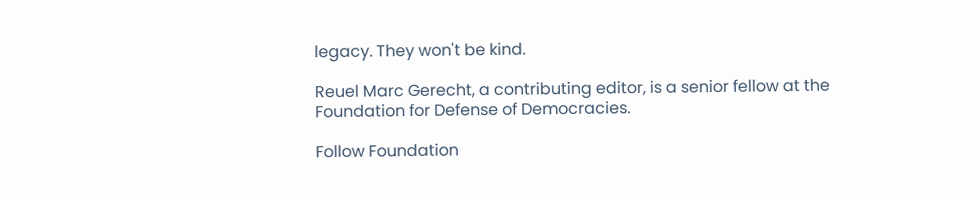legacy. They won't be kind.

Reuel Marc Gerecht, a contributing editor, is a senior fellow at the Foundation for Defense of Democracies.

Follow Foundation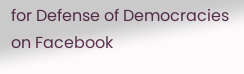for Defense of Democracies on Facebook